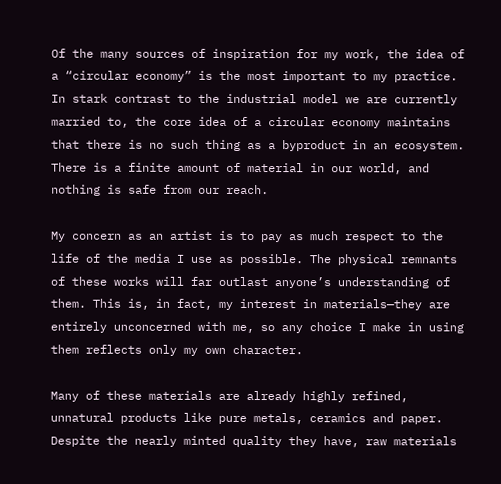Of the many sources of inspiration for my work, the idea of a “circular economy” is the most important to my practice. In stark contrast to the industrial model we are currently married to, the core idea of a circular economy maintains that there is no such thing as a byproduct in an ecosystem. There is a finite amount of material in our world, and nothing is safe from our reach.

My concern as an artist is to pay as much respect to the life of the media I use as possible. The physical remnants of these works will far outlast anyone’s understanding of them. This is, in fact, my interest in materials—they are entirely unconcerned with me, so any choice I make in using them reflects only my own character.

Many of these materials are already highly refined, unnatural products like pure metals, ceramics and paper. Despite the nearly minted quality they have, raw materials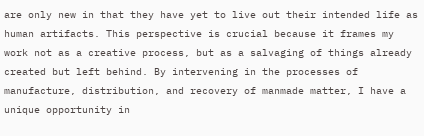are only new in that they have yet to live out their intended life as human artifacts. This perspective is crucial because it frames my work not as a creative process, but as a salvaging of things already created but left behind. By intervening in the processes of manufacture, distribution, and recovery of manmade matter, I have a unique opportunity in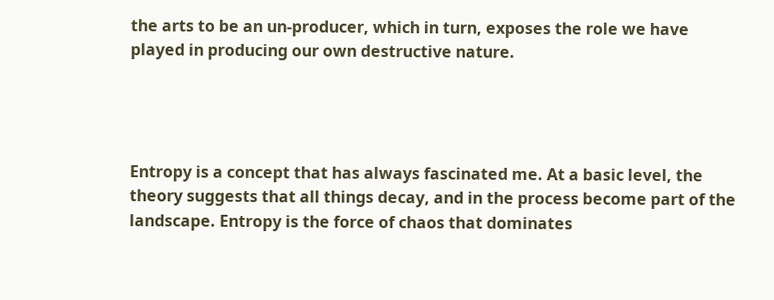the arts to be an un-producer, which in turn, exposes the role we have played in producing our own destructive nature.




Entropy is a concept that has always fascinated me. At a basic level, the theory suggests that all things decay, and in the process become part of the landscape. Entropy is the force of chaos that dominates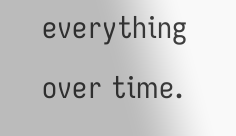everything over time.